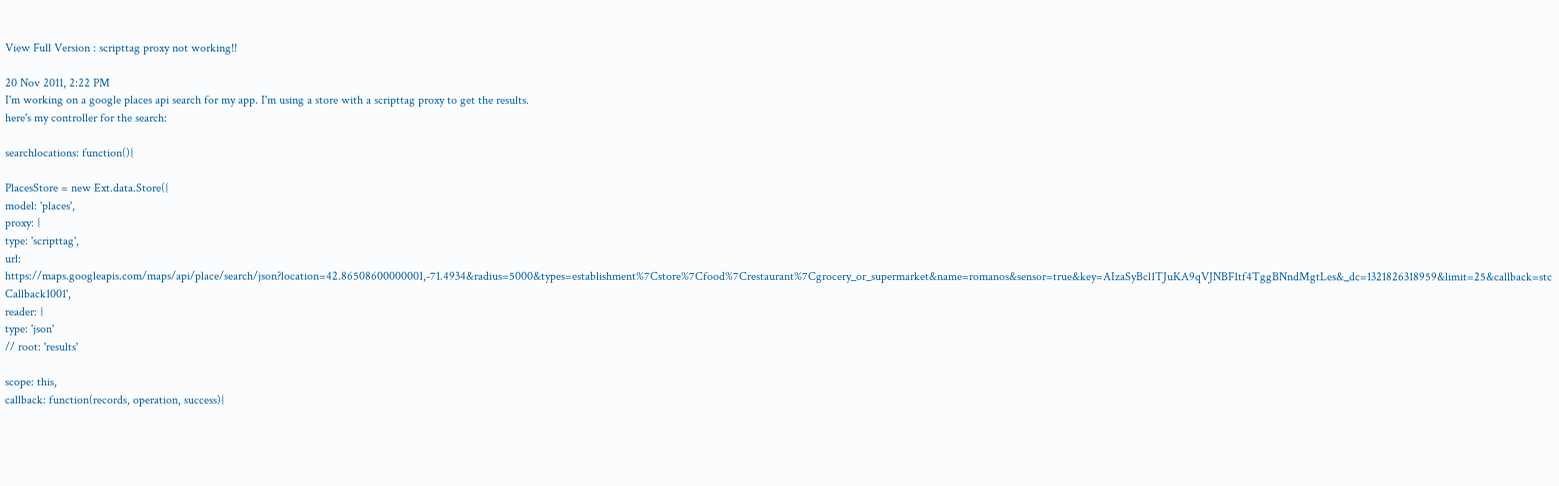View Full Version : scripttag proxy not working!!

20 Nov 2011, 2:22 PM
I'm working on a google places api search for my app. I'm using a store with a scripttag proxy to get the results.
here's my controller for the search:

searchlocations: function(){

PlacesStore = new Ext.data.Store({
model: 'places',
proxy: {
type: 'scripttag',
url: https://maps.googleapis.com/maps/api/place/search/json?location=42.86508600000001,-71.4934&radius=5000&types=establishment%7Cstore%7Cfood%7Crestaurant%7Cgrocery_or_supermarket&name=romanos&sensor=true&key=AIzaSyBcl1TJuKA9qVJNBF1tf4TggBNndMgtLes&_dc=1321826318959&limit=25&callback=stcCallback1001',
reader: {
type: 'json'
// root: 'results'

scope: this,
callback: function(records, operation, success){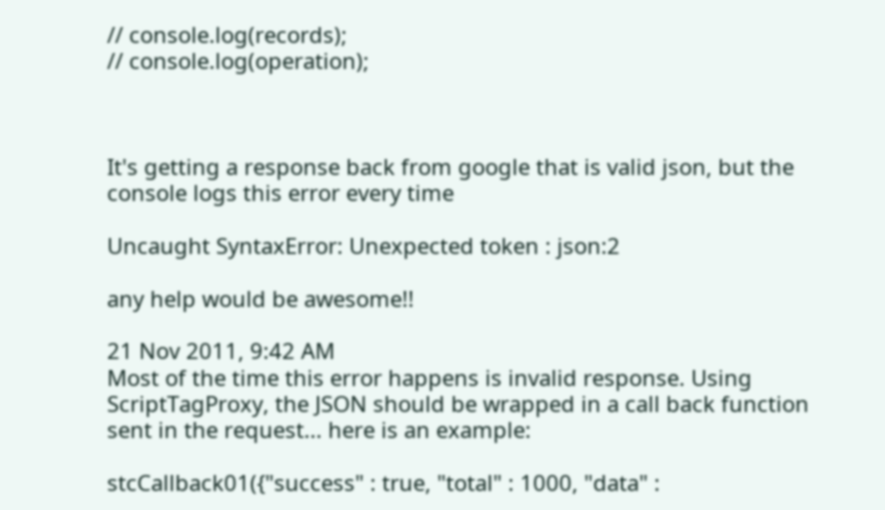// console.log(records);
// console.log(operation);



It's getting a response back from google that is valid json, but the console logs this error every time

Uncaught SyntaxError: Unexpected token : json:2

any help would be awesome!!

21 Nov 2011, 9:42 AM
Most of the time this error happens is invalid response. Using ScriptTagProxy, the JSON should be wrapped in a call back function sent in the request... here is an example:

stcCallback01({"success" : true, "total" : 1000, "data" :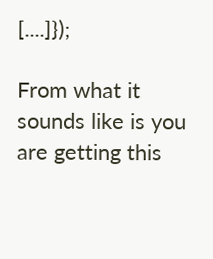[....]});

From what it sounds like is you are getting this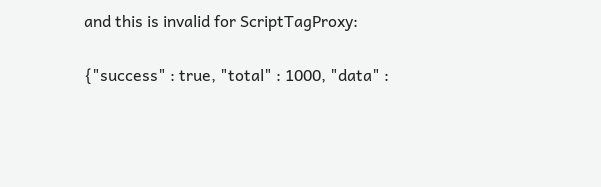and this is invalid for ScriptTagProxy:

{"success" : true, "total" : 1000, "data" :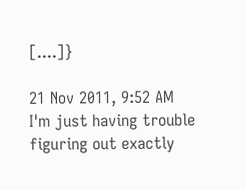[....]}

21 Nov 2011, 9:52 AM
I'm just having trouble figuring out exactly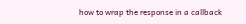how to wrap the response in a callback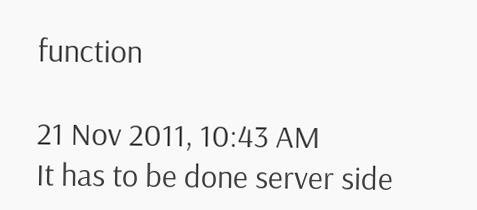function

21 Nov 2011, 10:43 AM
It has to be done server side